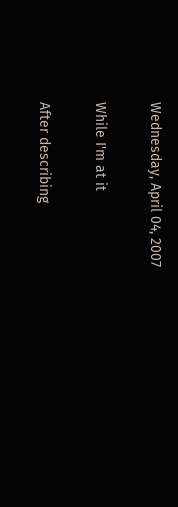Wednesday, April 04, 2007

While I'm at it

After describing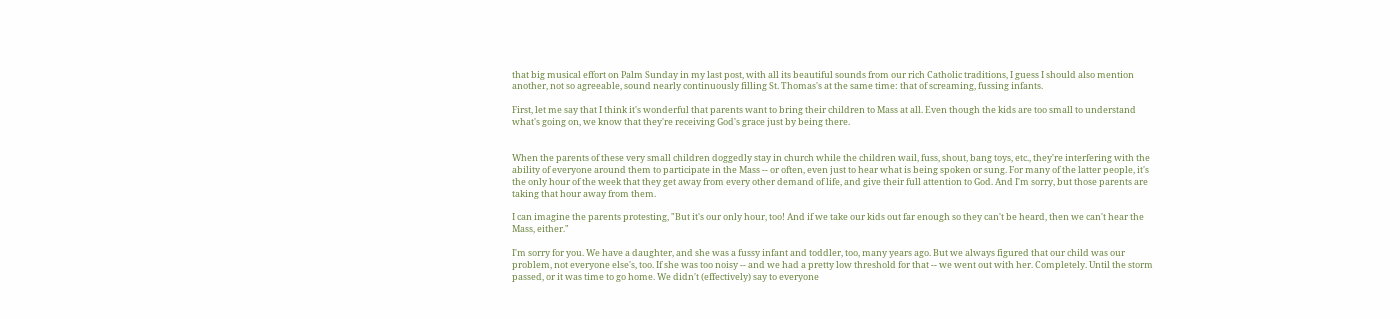that big musical effort on Palm Sunday in my last post, with all its beautiful sounds from our rich Catholic traditions, I guess I should also mention another, not so agreeable, sound nearly continuously filling St. Thomas's at the same time: that of screaming, fussing infants.

First, let me say that I think it's wonderful that parents want to bring their children to Mass at all. Even though the kids are too small to understand what's going on, we know that they're receiving God's grace just by being there.


When the parents of these very small children doggedly stay in church while the children wail, fuss, shout, bang toys, etc., they're interfering with the ability of everyone around them to participate in the Mass -- or often, even just to hear what is being spoken or sung. For many of the latter people, it's the only hour of the week that they get away from every other demand of life, and give their full attention to God. And I'm sorry, but those parents are taking that hour away from them.

I can imagine the parents protesting, "But it's our only hour, too! And if we take our kids out far enough so they can't be heard, then we can't hear the Mass, either."

I'm sorry for you. We have a daughter, and she was a fussy infant and toddler, too, many years ago. But we always figured that our child was our problem, not everyone else's, too. If she was too noisy -- and we had a pretty low threshold for that -- we went out with her. Completely. Until the storm passed, or it was time to go home. We didn't (effectively) say to everyone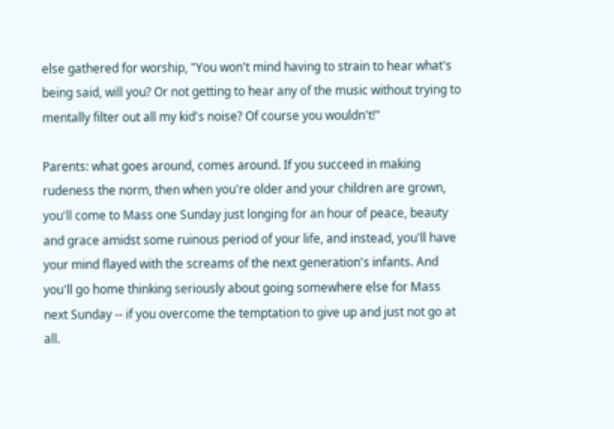else gathered for worship, "You won't mind having to strain to hear what's being said, will you? Or not getting to hear any of the music without trying to mentally filter out all my kid's noise? Of course you wouldn't!"

Parents: what goes around, comes around. If you succeed in making rudeness the norm, then when you're older and your children are grown, you'll come to Mass one Sunday just longing for an hour of peace, beauty and grace amidst some ruinous period of your life, and instead, you'll have your mind flayed with the screams of the next generation's infants. And you'll go home thinking seriously about going somewhere else for Mass next Sunday -- if you overcome the temptation to give up and just not go at all.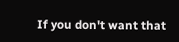If you don't want that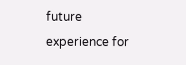future experience for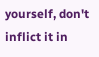yourself, don't inflict it in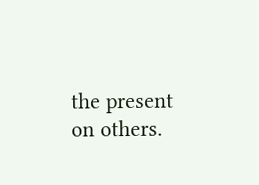the present on others.